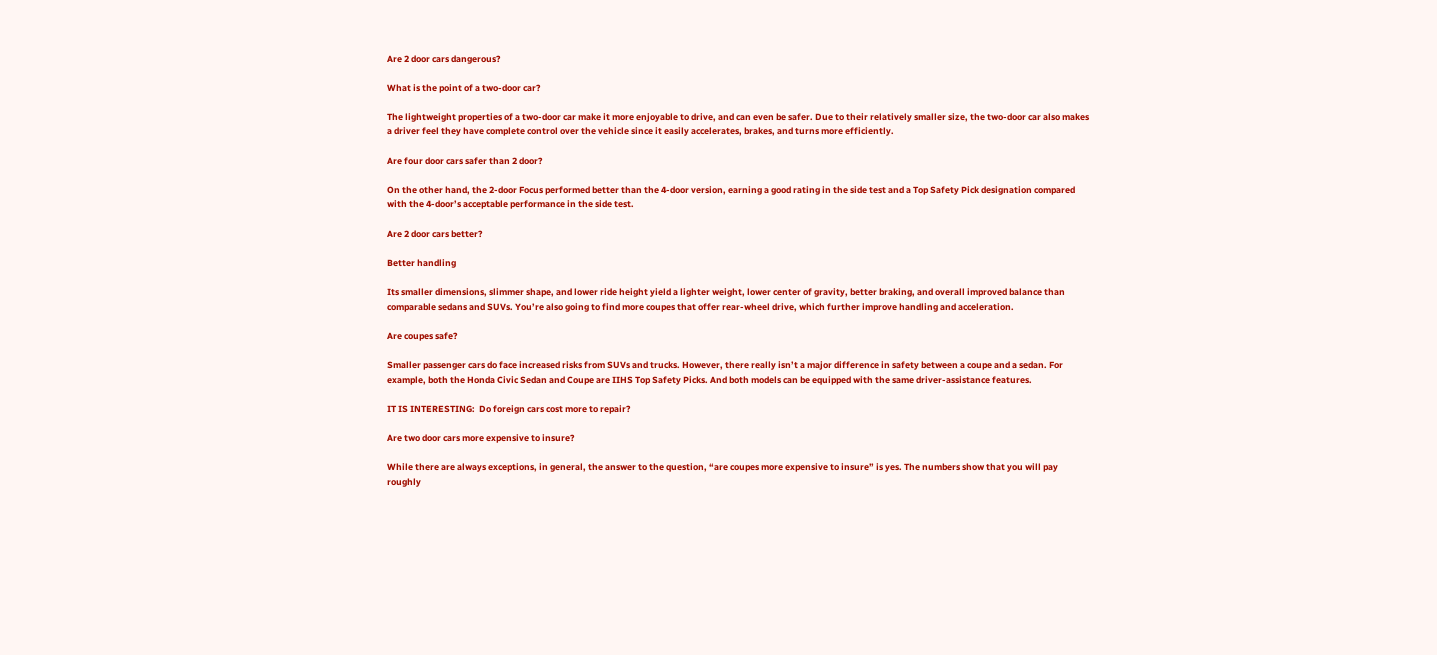Are 2 door cars dangerous?

What is the point of a two-door car?

The lightweight properties of a two-door car make it more enjoyable to drive, and can even be safer. Due to their relatively smaller size, the two-door car also makes a driver feel they have complete control over the vehicle since it easily accelerates, brakes, and turns more efficiently.

Are four door cars safer than 2 door?

On the other hand, the 2-door Focus performed better than the 4-door version, earning a good rating in the side test and a Top Safety Pick designation compared with the 4-door’s acceptable performance in the side test.

Are 2 door cars better?

Better handling

Its smaller dimensions, slimmer shape, and lower ride height yield a lighter weight, lower center of gravity, better braking, and overall improved balance than comparable sedans and SUVs. You’re also going to find more coupes that offer rear-wheel drive, which further improve handling and acceleration.

Are coupes safe?

Smaller passenger cars do face increased risks from SUVs and trucks. However, there really isn’t a major difference in safety between a coupe and a sedan. For example, both the Honda Civic Sedan and Coupe are IIHS Top Safety Picks. And both models can be equipped with the same driver-assistance features.

IT IS INTERESTING:  Do foreign cars cost more to repair?

Are two door cars more expensive to insure?

While there are always exceptions, in general, the answer to the question, “are coupes more expensive to insure” is yes. The numbers show that you will pay roughly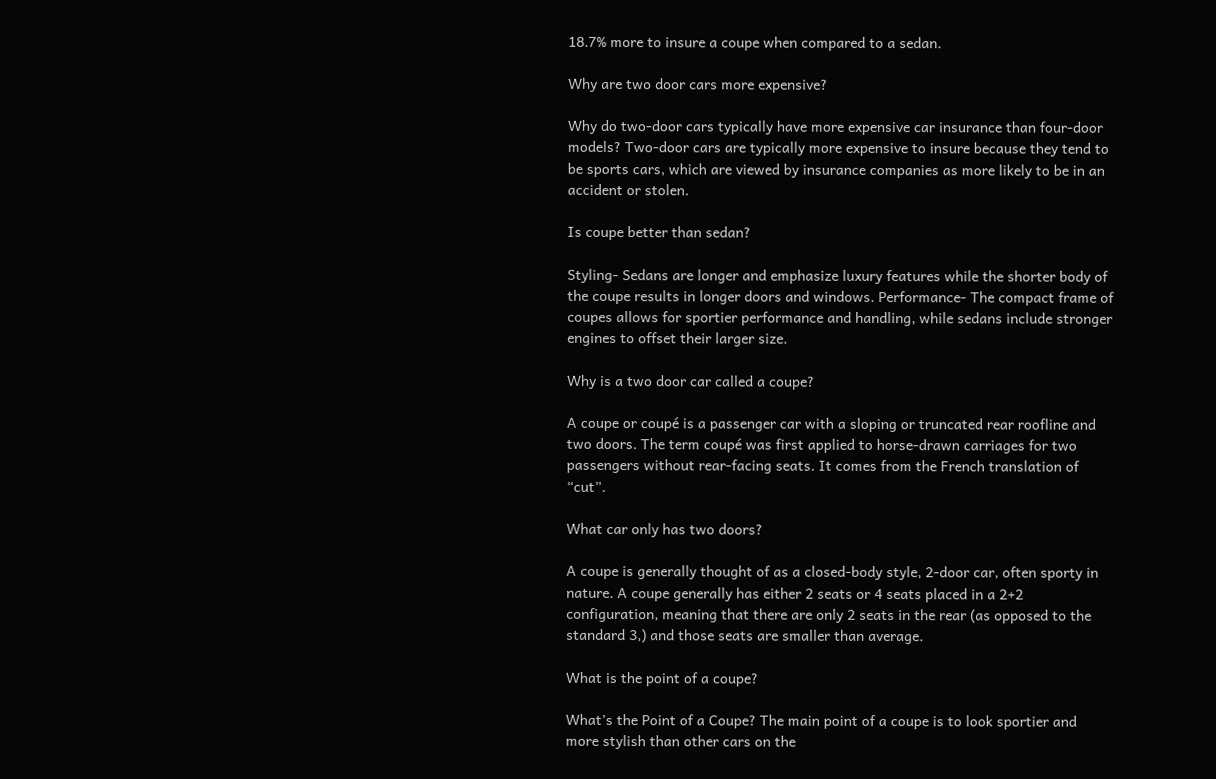18.7% more to insure a coupe when compared to a sedan.

Why are two door cars more expensive?

Why do two-door cars typically have more expensive car insurance than four-door models? Two-door cars are typically more expensive to insure because they tend to be sports cars, which are viewed by insurance companies as more likely to be in an accident or stolen.

Is coupe better than sedan?

Styling- Sedans are longer and emphasize luxury features while the shorter body of the coupe results in longer doors and windows. Performance- The compact frame of coupes allows for sportier performance and handling, while sedans include stronger engines to offset their larger size.

Why is a two door car called a coupe?

A coupe or coupé is a passenger car with a sloping or truncated rear roofline and two doors. The term coupé was first applied to horse-drawn carriages for two passengers without rear-facing seats. It comes from the French translation of “cut”.

What car only has two doors?

A coupe is generally thought of as a closed-body style, 2-door car, often sporty in nature. A coupe generally has either 2 seats or 4 seats placed in a 2+2 configuration, meaning that there are only 2 seats in the rear (as opposed to the standard 3,) and those seats are smaller than average.

What is the point of a coupe?

What’s the Point of a Coupe? The main point of a coupe is to look sportier and more stylish than other cars on the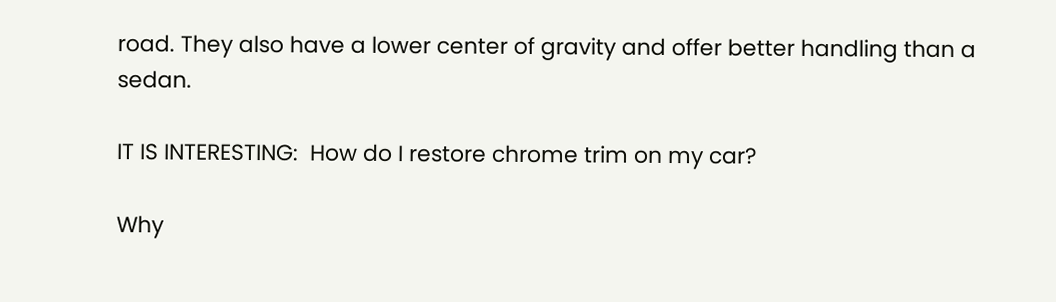road. They also have a lower center of gravity and offer better handling than a sedan.

IT IS INTERESTING:  How do I restore chrome trim on my car?

Why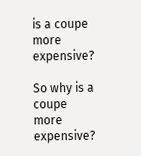is a coupe more expensive?

So why is a coupe more expensive?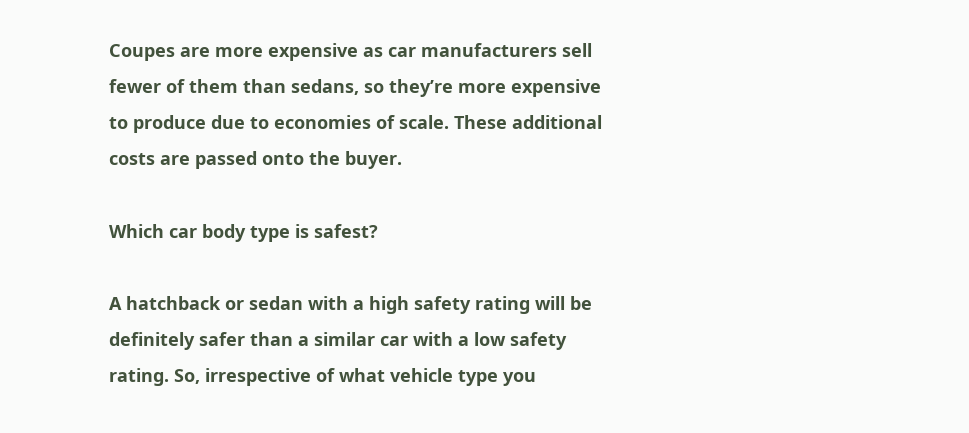Coupes are more expensive as car manufacturers sell fewer of them than sedans, so they’re more expensive to produce due to economies of scale. These additional costs are passed onto the buyer.

Which car body type is safest?

A hatchback or sedan with a high safety rating will be definitely safer than a similar car with a low safety rating. So, irrespective of what vehicle type you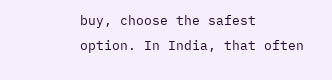buy, choose the safest option. In India, that often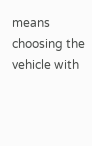means choosing the vehicle with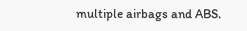multiple airbags and ABS.